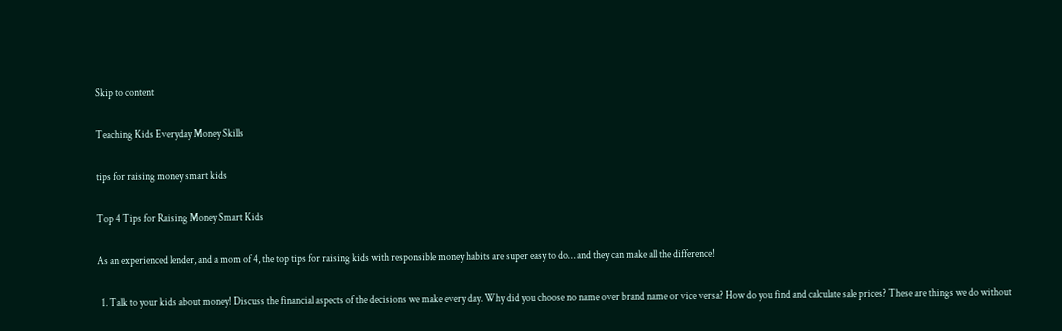Skip to content

Teaching Kids Everyday Money Skills

tips for raising money smart kids

Top 4 Tips for Raising Money Smart Kids

As an experienced lender, and a mom of 4, the top tips for raising kids with responsible money habits are super easy to do… and they can make all the difference!

  1. Talk to your kids about money! Discuss the financial aspects of the decisions we make every day. Why did you choose no name over brand name or vice versa? How do you find and calculate sale prices? These are things we do without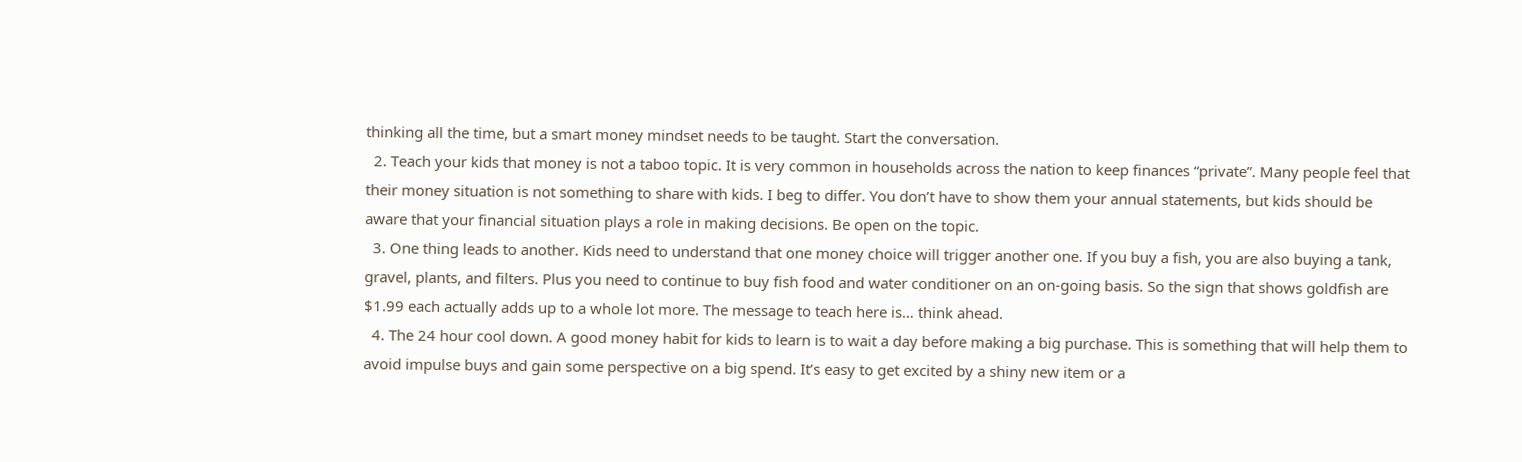thinking all the time, but a smart money mindset needs to be taught. Start the conversation.
  2. Teach your kids that money is not a taboo topic. It is very common in households across the nation to keep finances “private”. Many people feel that their money situation is not something to share with kids. I beg to differ. You don’t have to show them your annual statements, but kids should be aware that your financial situation plays a role in making decisions. Be open on the topic.
  3. One thing leads to another. Kids need to understand that one money choice will trigger another one. If you buy a fish, you are also buying a tank, gravel, plants, and filters. Plus you need to continue to buy fish food and water conditioner on an on-going basis. So the sign that shows goldfish are $1.99 each actually adds up to a whole lot more. The message to teach here is… think ahead.
  4. The 24 hour cool down. A good money habit for kids to learn is to wait a day before making a big purchase. This is something that will help them to avoid impulse buys and gain some perspective on a big spend. It’s easy to get excited by a shiny new item or a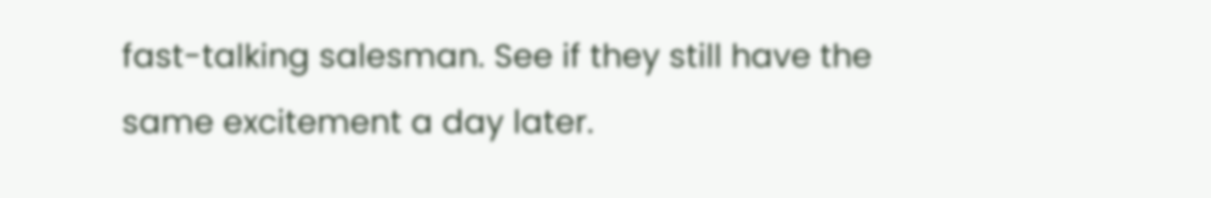fast-talking salesman. See if they still have the same excitement a day later.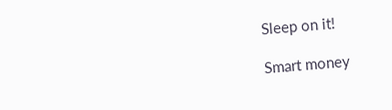Sleep on it!

Smart money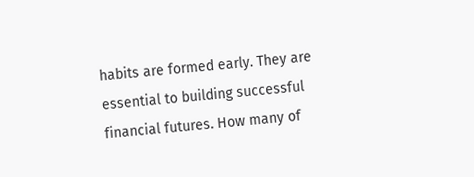habits are formed early. They are essential to building successful financial futures. How many of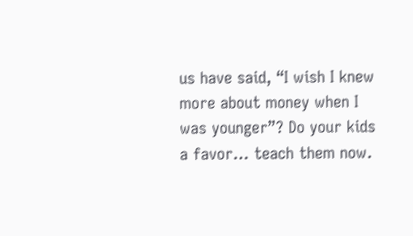us have said, “I wish I knew more about money when I was younger”? Do your kids a favor… teach them now.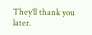They’ll thank you later.